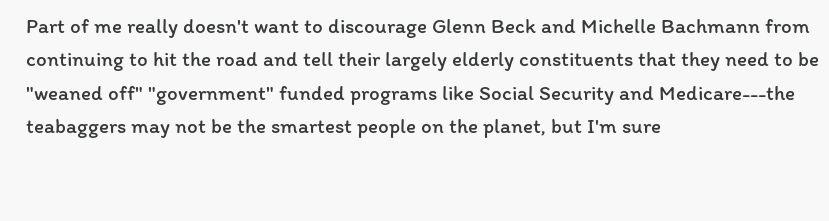Part of me really doesn't want to discourage Glenn Beck and Michelle Bachmann from continuing to hit the road and tell their largely elderly constituents that they need to be "weaned off" "government" funded programs like Social Security and Medicare---the teabaggers may not be the smartest people on the planet, but I'm sure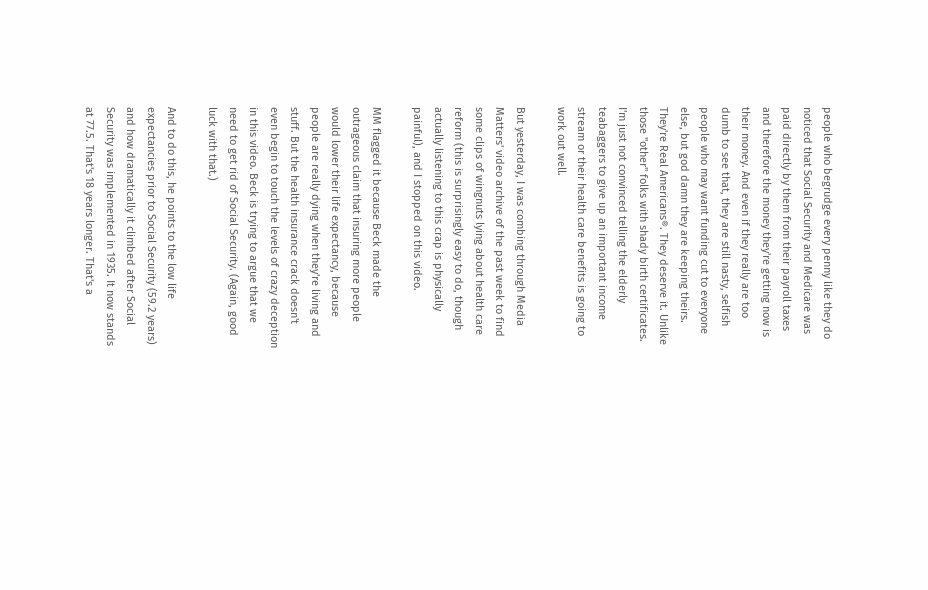people who begrudge every penny like they do noticed that Social Security and Medicare was paid directly by them from their payroll taxes and therefore the money they're getting now is their money. And even if they really are too dumb to see that, they are still nasty, selfish people who may want funding cut to everyone else, but god damn they are keeping theirs. They're Real Americans®. They deserve it. Unlike those "other" folks with shady birth certificates. I'm just not convinced telling the elderly teabaggers to give up an important income stream or their health care benefits is going to work out well.

But yesterday, I was combing through Media Matters' video archive of the past week to find some clips of wingnuts lying about health care reform (this is surprisingly easy to do, though actually listening to this crap is physically painful), and I stopped on this video.

MM flagged it because Beck made the outrageous claim that insuring more people would lower their life expectancy, because people are really dying when they're living and stuff. But the health insurance crack doesn't even begin to touch the levels of crazy deception in this video. Beck is trying to argue that we need to get rid of Social Security. (Again, good luck with that.)

And to do this, he points to the low life expectancies prior to Social Security (59.2 years) and how dramatically it climbed after Social Security was implemented in 1935. It now stands at 77.5. That's 18 years longer. That's a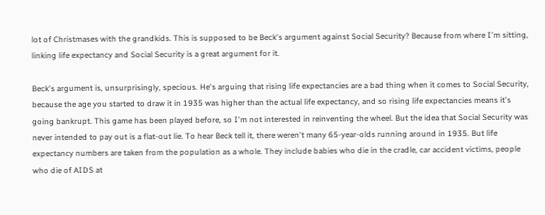lot of Christmases with the grandkids. This is supposed to be Beck's argument against Social Security? Because from where I'm sitting, linking life expectancy and Social Security is a great argument for it.

Beck's argument is, unsurprisingly, specious. He's arguing that rising life expectancies are a bad thing when it comes to Social Security, because the age you started to draw it in 1935 was higher than the actual life expectancy, and so rising life expectancies means it's going bankrupt. This game has been played before, so I'm not interested in reinventing the wheel. But the idea that Social Security was never intended to pay out is a flat-out lie. To hear Beck tell it, there weren't many 65-year-olds running around in 1935. But life expectancy numbers are taken from the population as a whole. They include babies who die in the cradle, car accident victims, people who die of AIDS at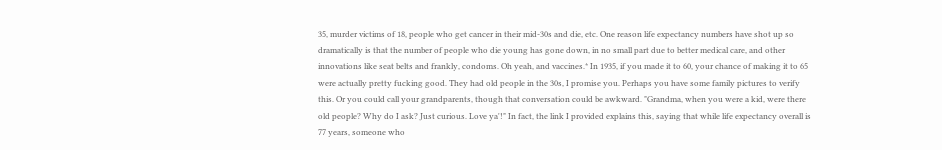35, murder victims of 18, people who get cancer in their mid-30s and die, etc. One reason life expectancy numbers have shot up so dramatically is that the number of people who die young has gone down, in no small part due to better medical care, and other innovations like seat belts and frankly, condoms. Oh yeah, and vaccines.* In 1935, if you made it to 60, your chance of making it to 65 were actually pretty fucking good. They had old people in the 30s, I promise you. Perhaps you have some family pictures to verify this. Or you could call your grandparents, though that conversation could be awkward. "Grandma, when you were a kid, were there old people? Why do I ask? Just curious. Love ya'!" In fact, the link I provided explains this, saying that while life expectancy overall is 77 years, someone who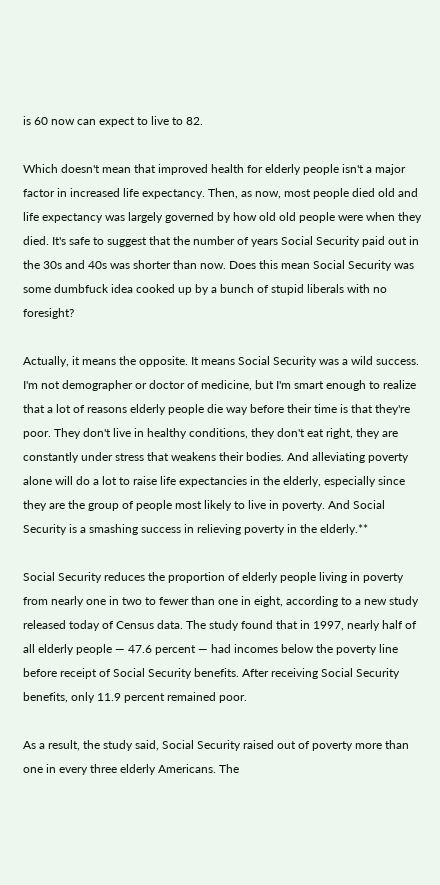is 60 now can expect to live to 82.

Which doesn't mean that improved health for elderly people isn't a major factor in increased life expectancy. Then, as now, most people died old and life expectancy was largely governed by how old old people were when they died. It's safe to suggest that the number of years Social Security paid out in the 30s and 40s was shorter than now. Does this mean Social Security was some dumbfuck idea cooked up by a bunch of stupid liberals with no foresight?

Actually, it means the opposite. It means Social Security was a wild success. I'm not demographer or doctor of medicine, but I'm smart enough to realize that a lot of reasons elderly people die way before their time is that they're poor. They don't live in healthy conditions, they don't eat right, they are constantly under stress that weakens their bodies. And alleviating poverty alone will do a lot to raise life expectancies in the elderly, especially since they are the group of people most likely to live in poverty. And Social Security is a smashing success in relieving poverty in the elderly.**

Social Security reduces the proportion of elderly people living in poverty from nearly one in two to fewer than one in eight, according to a new study released today of Census data. The study found that in 1997, nearly half of all elderly people — 47.6 percent — had incomes below the poverty line before receipt of Social Security benefits. After receiving Social Security benefits, only 11.9 percent remained poor.

As a result, the study said, Social Security raised out of poverty more than one in every three elderly Americans. The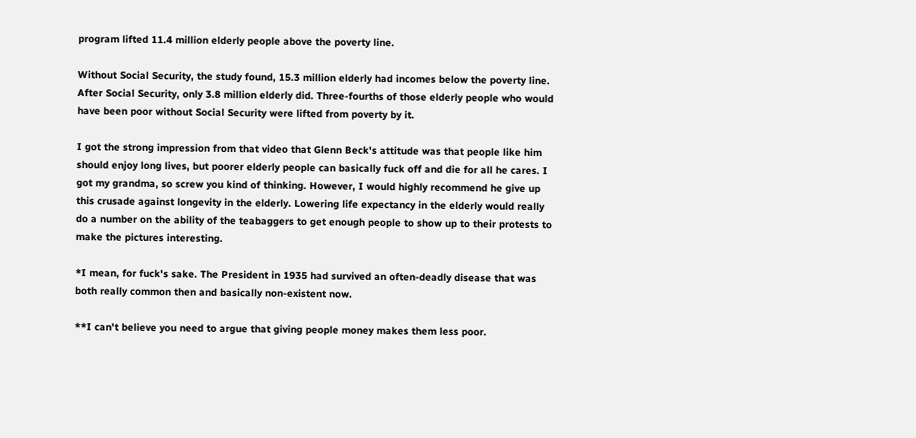program lifted 11.4 million elderly people above the poverty line.

Without Social Security, the study found, 15.3 million elderly had incomes below the poverty line. After Social Security, only 3.8 million elderly did. Three-fourths of those elderly people who would have been poor without Social Security were lifted from poverty by it.

I got the strong impression from that video that Glenn Beck's attitude was that people like him should enjoy long lives, but poorer elderly people can basically fuck off and die for all he cares. I got my grandma, so screw you kind of thinking. However, I would highly recommend he give up this crusade against longevity in the elderly. Lowering life expectancy in the elderly would really do a number on the ability of the teabaggers to get enough people to show up to their protests to make the pictures interesting.

*I mean, for fuck's sake. The President in 1935 had survived an often-deadly disease that was both really common then and basically non-existent now.

**I can't believe you need to argue that giving people money makes them less poor.